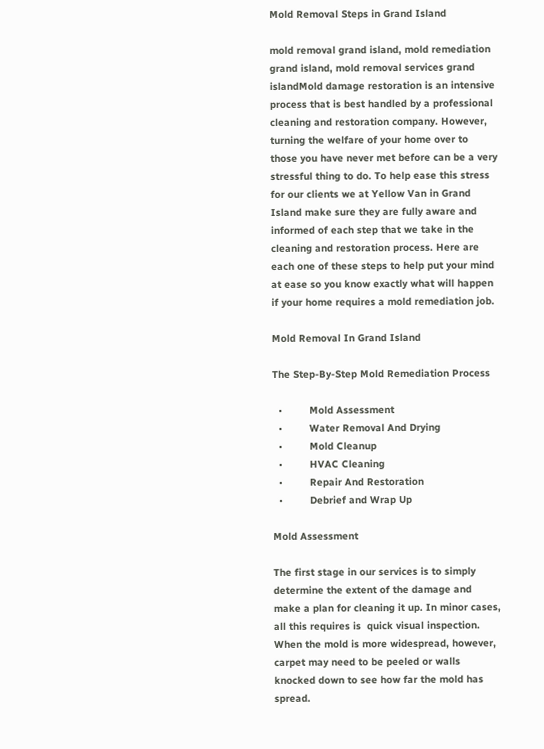Mold Removal Steps in Grand Island

mold removal grand island, mold remediation grand island, mold removal services grand islandMold damage restoration is an intensive process that is best handled by a professional cleaning and restoration company. However, turning the welfare of your home over to those you have never met before can be a very stressful thing to do. To help ease this stress for our clients we at Yellow Van in Grand Island make sure they are fully aware and informed of each step that we take in the cleaning and restoration process. Here are each one of these steps to help put your mind at ease so you know exactly what will happen if your home requires a mold remediation job.

Mold Removal In Grand Island

The Step-By-Step Mold Remediation Process

  •         Mold Assessment
  •         Water Removal And Drying
  •         Mold Cleanup
  •         HVAC Cleaning
  •         Repair And Restoration
  •         Debrief and Wrap Up

Mold Assessment

The first stage in our services is to simply determine the extent of the damage and make a plan for cleaning it up. In minor cases, all this requires is  quick visual inspection. When the mold is more widespread, however, carpet may need to be peeled or walls knocked down to see how far the mold has spread.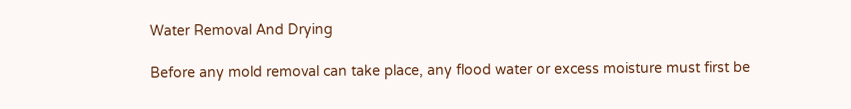Water Removal And Drying

Before any mold removal can take place, any flood water or excess moisture must first be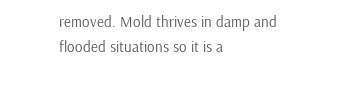removed. Mold thrives in damp and flooded situations so it is a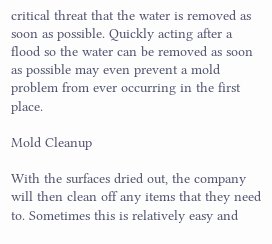critical threat that the water is removed as soon as possible. Quickly acting after a flood so the water can be removed as soon as possible may even prevent a mold problem from ever occurring in the first place.

Mold Cleanup

With the surfaces dried out, the company will then clean off any items that they need to. Sometimes this is relatively easy and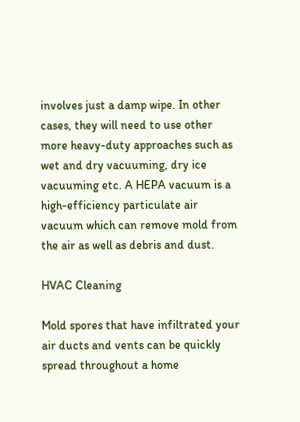involves just a damp wipe. In other cases, they will need to use other more heavy-duty approaches such as wet and dry vacuuming, dry ice vacuuming etc. A HEPA vacuum is a high-efficiency particulate air vacuum which can remove mold from the air as well as debris and dust.

HVAC Cleaning

Mold spores that have infiltrated your air ducts and vents can be quickly spread throughout a home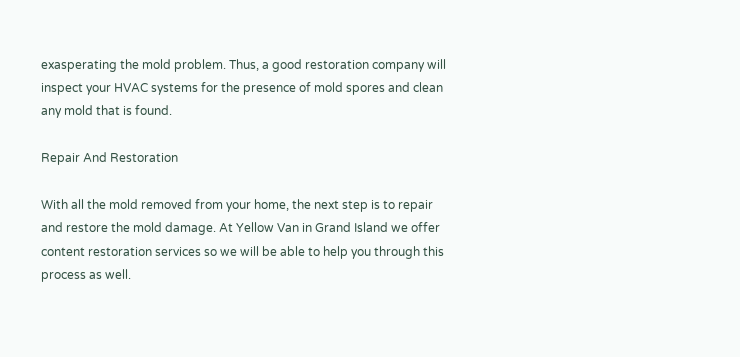exasperating the mold problem. Thus, a good restoration company will inspect your HVAC systems for the presence of mold spores and clean any mold that is found.

Repair And Restoration

With all the mold removed from your home, the next step is to repair and restore the mold damage. At Yellow Van in Grand Island we offer content restoration services so we will be able to help you through this process as well.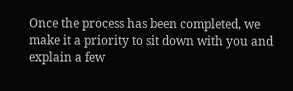Once the process has been completed, we make it a priority to sit down with you and explain a few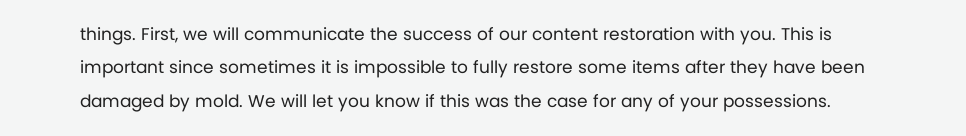things. First, we will communicate the success of our content restoration with you. This is important since sometimes it is impossible to fully restore some items after they have been damaged by mold. We will let you know if this was the case for any of your possessions.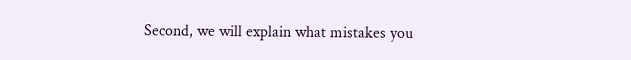Second, we will explain what mistakes you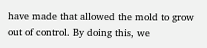have made that allowed the mold to grow out of control. By doing this, we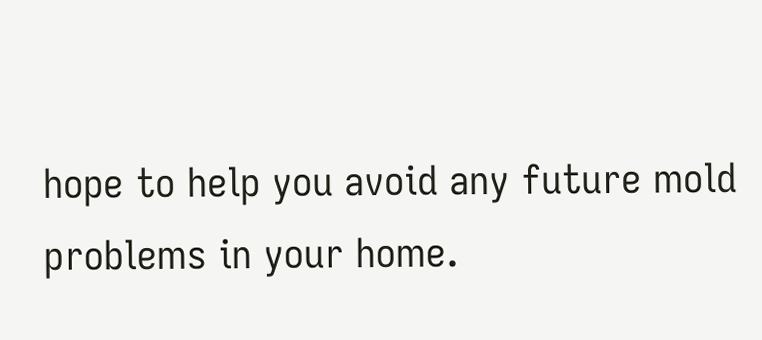hope to help you avoid any future mold problems in your home.